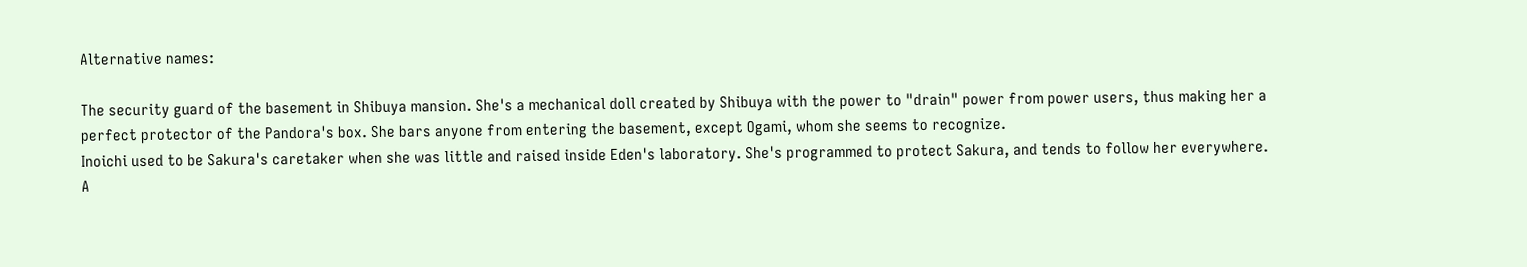Alternative names:

The security guard of the basement in Shibuya mansion. She's a mechanical doll created by Shibuya with the power to "drain" power from power users, thus making her a perfect protector of the Pandora's box. She bars anyone from entering the basement, except Ogami, whom she seems to recognize.
Inoichi used to be Sakura's caretaker when she was little and raised inside Eden's laboratory. She's programmed to protect Sakura, and tends to follow her everywhere.
A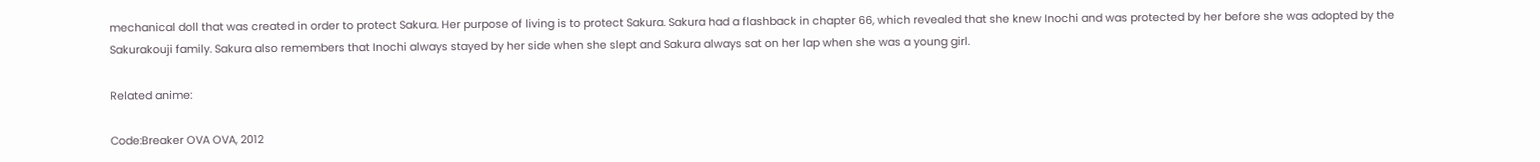mechanical doll that was created in order to protect Sakura. Her purpose of living is to protect Sakura. Sakura had a flashback in chapter 66, which revealed that she knew Inochi and was protected by her before she was adopted by the Sakurakouji family. Sakura also remembers that Inochi always stayed by her side when she slept and Sakura always sat on her lap when she was a young girl.

Related anime:

Code:Breaker OVA OVA, 2012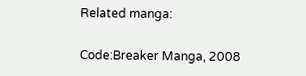Related manga:

Code:Breaker Manga, 2008